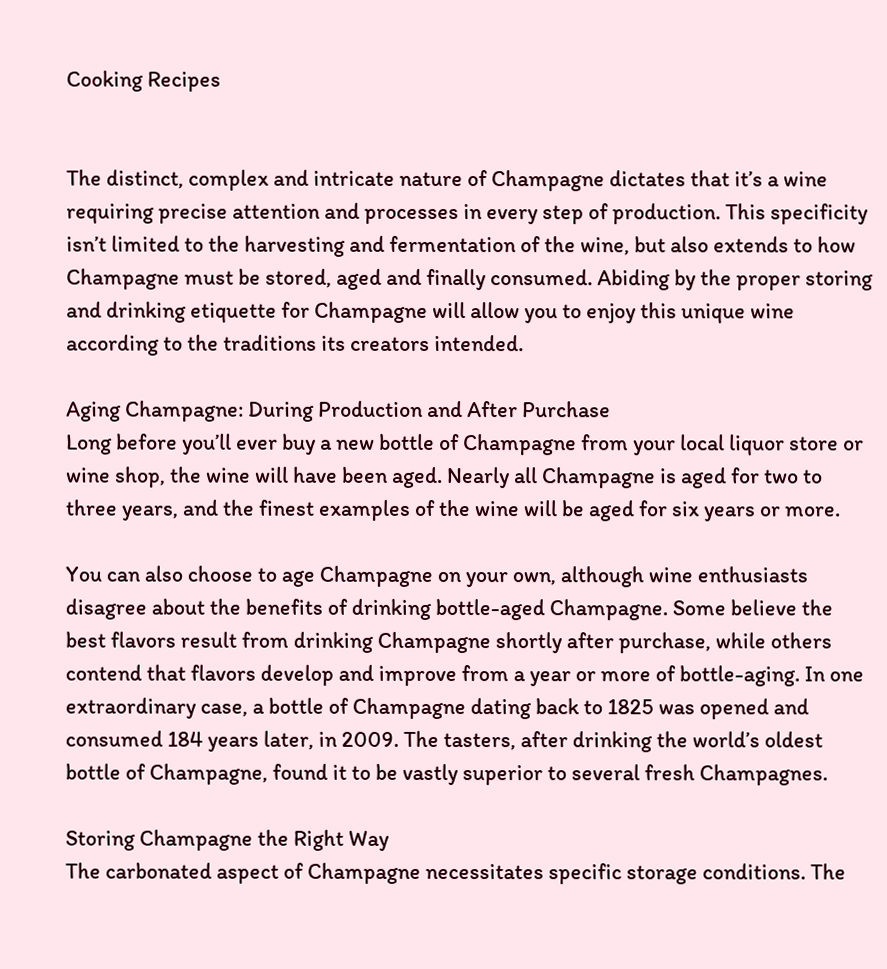Cooking Recipes


The distinct, complex and intricate nature of Champagne dictates that it’s a wine requiring precise attention and processes in every step of production. This specificity isn’t limited to the harvesting and fermentation of the wine, but also extends to how Champagne must be stored, aged and finally consumed. Abiding by the proper storing and drinking etiquette for Champagne will allow you to enjoy this unique wine according to the traditions its creators intended.

Aging Champagne: During Production and After Purchase
Long before you’ll ever buy a new bottle of Champagne from your local liquor store or wine shop, the wine will have been aged. Nearly all Champagne is aged for two to three years, and the finest examples of the wine will be aged for six years or more.

You can also choose to age Champagne on your own, although wine enthusiasts disagree about the benefits of drinking bottle-aged Champagne. Some believe the best flavors result from drinking Champagne shortly after purchase, while others contend that flavors develop and improve from a year or more of bottle-aging. In one extraordinary case, a bottle of Champagne dating back to 1825 was opened and consumed 184 years later, in 2009. The tasters, after drinking the world’s oldest bottle of Champagne, found it to be vastly superior to several fresh Champagnes.

Storing Champagne the Right Way
The carbonated aspect of Champagne necessitates specific storage conditions. The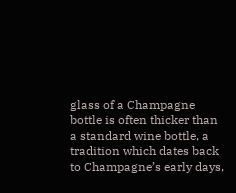glass of a Champagne bottle is often thicker than a standard wine bottle, a tradition which dates back to Champagne’s early days,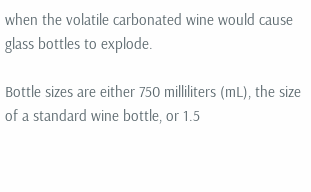when the volatile carbonated wine would cause glass bottles to explode.

Bottle sizes are either 750 milliliters (mL), the size of a standard wine bottle, or 1.5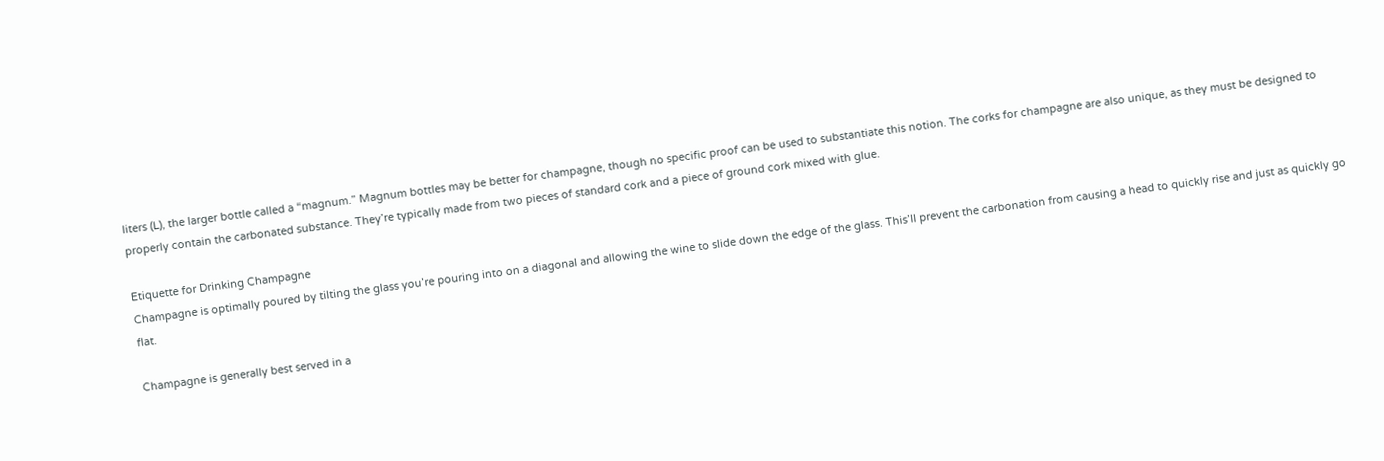liters (L), the larger bottle called a “magnum.” Magnum bottles may be better for champagne, though no specific proof can be used to substantiate this notion. The corks for champagne are also unique, as they must be designed to properly contain the carbonated substance. They’re typically made from two pieces of standard cork and a piece of ground cork mixed with glue.

Etiquette for Drinking Champagne
Champagne is optimally poured by tilting the glass you’re pouring into on a diagonal and allowing the wine to slide down the edge of the glass. This’ll prevent the carbonation from causing a head to quickly rise and just as quickly go flat.

Champagne is generally best served in a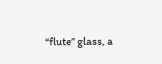“flute” glass, a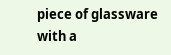piece of glassware with a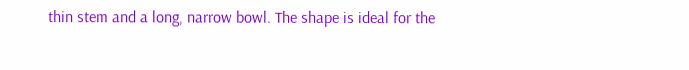thin stem and a long, narrow bowl. The shape is ideal for the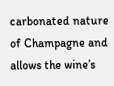carbonated nature of Champagne and allows the wine’s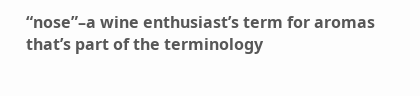“nose”–a wine enthusiast’s term for aromas that’s part of the terminology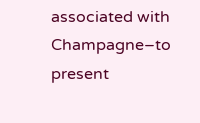associated with Champagne–to present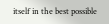itself in the best possible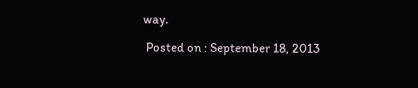way.

 Posted on : September 18, 2013